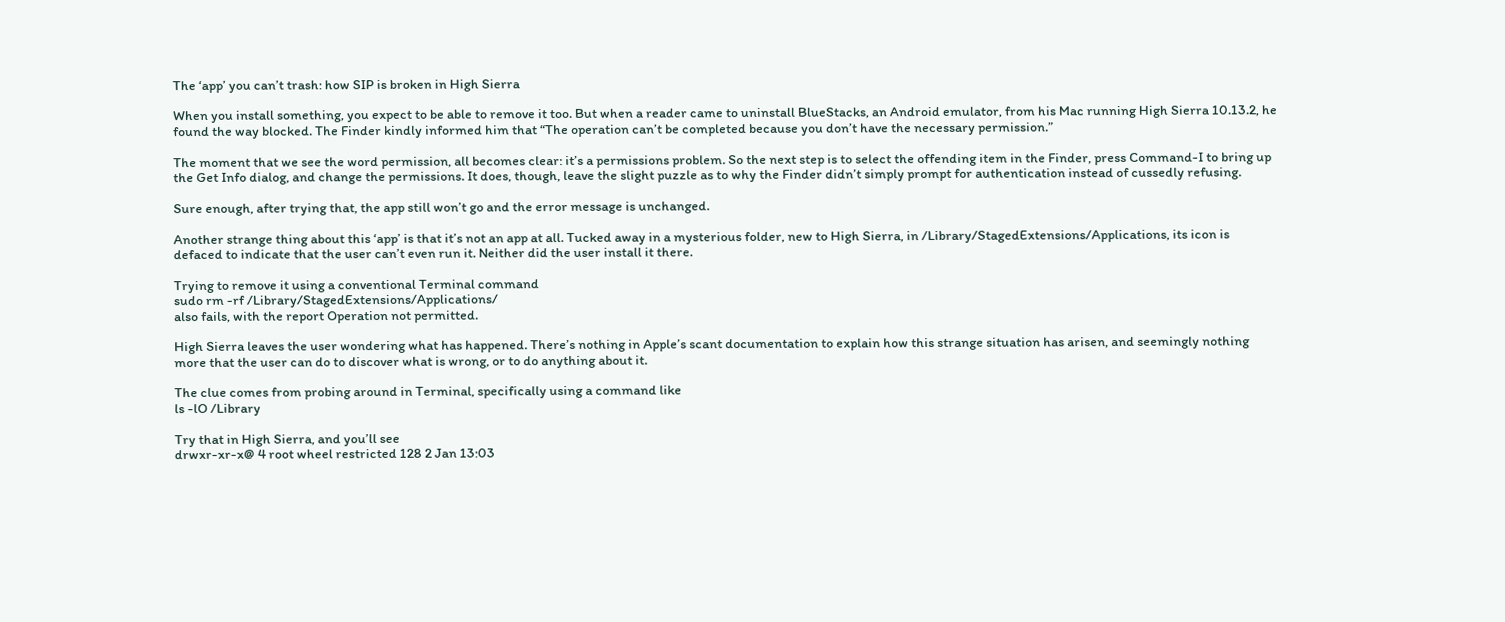The ‘app’ you can’t trash: how SIP is broken in High Sierra

When you install something, you expect to be able to remove it too. But when a reader came to uninstall BlueStacks, an Android emulator, from his Mac running High Sierra 10.13.2, he found the way blocked. The Finder kindly informed him that “The operation can’t be completed because you don’t have the necessary permission.”

The moment that we see the word permission, all becomes clear: it’s a permissions problem. So the next step is to select the offending item in the Finder, press Command-I to bring up the Get Info dialog, and change the permissions. It does, though, leave the slight puzzle as to why the Finder didn’t simply prompt for authentication instead of cussedly refusing.

Sure enough, after trying that, the app still won’t go and the error message is unchanged.

Another strange thing about this ‘app’ is that it’s not an app at all. Tucked away in a mysterious folder, new to High Sierra, in /Library/StagedExtensions/Applications, its icon is defaced to indicate that the user can’t even run it. Neither did the user install it there.

Trying to remove it using a conventional Terminal command
sudo rm -rf /Library/StagedExtensions/Applications/
also fails, with the report Operation not permitted.

High Sierra leaves the user wondering what has happened. There’s nothing in Apple’s scant documentation to explain how this strange situation has arisen, and seemingly nothing more that the user can do to discover what is wrong, or to do anything about it.

The clue comes from probing around in Terminal, specifically using a command like
ls -lO /Library

Try that in High Sierra, and you’ll see
drwxr-xr-x@ 4 root wheel restricted 128 2 Jan 13:03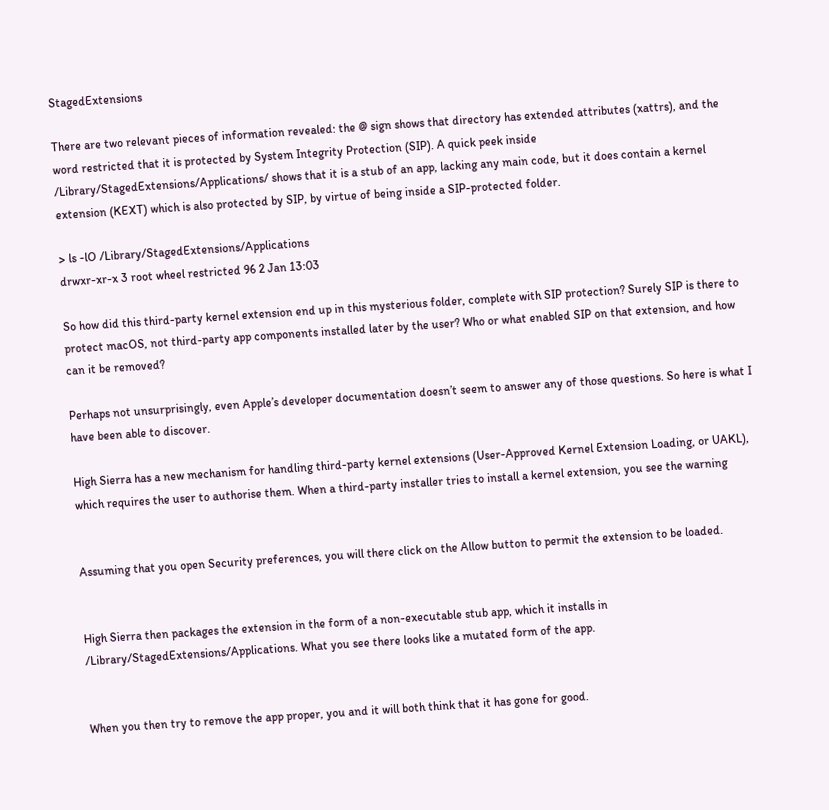StagedExtensions

There are two relevant pieces of information revealed: the @ sign shows that directory has extended attributes (xattrs), and the word restricted that it is protected by System Integrity Protection (SIP). A quick peek inside /Library/StagedExtensions/Applications/ shows that it is a stub of an app, lacking any main code, but it does contain a kernel extension (KEXT) which is also protected by SIP, by virtue of being inside a SIP-protected folder.

> ls -lO /Library/StagedExtensions/Applications
drwxr-xr-x 3 root wheel restricted 96 2 Jan 13:03

So how did this third-party kernel extension end up in this mysterious folder, complete with SIP protection? Surely SIP is there to protect macOS, not third-party app components installed later by the user? Who or what enabled SIP on that extension, and how can it be removed?

Perhaps not unsurprisingly, even Apple’s developer documentation doesn’t seem to answer any of those questions. So here is what I have been able to discover.

High Sierra has a new mechanism for handling third-party kernel extensions (User-Approved Kernel Extension Loading, or UAKL), which requires the user to authorise them. When a third-party installer tries to install a kernel extension, you see the warning


Assuming that you open Security preferences, you will there click on the Allow button to permit the extension to be loaded.


High Sierra then packages the extension in the form of a non-executable stub app, which it installs in /Library/StagedExtensions/Applications. What you see there looks like a mutated form of the app.


When you then try to remove the app proper, you and it will both think that it has gone for good.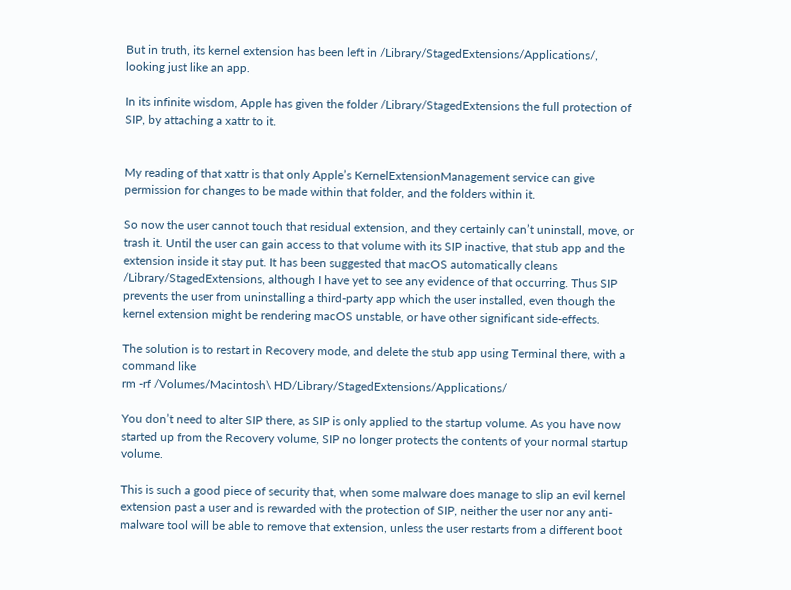But in truth, its kernel extension has been left in /Library/StagedExtensions/Applications/, looking just like an app.

In its infinite wisdom, Apple has given the folder /Library/StagedExtensions the full protection of SIP, by attaching a xattr to it.


My reading of that xattr is that only Apple’s KernelExtensionManagement service can give permission for changes to be made within that folder, and the folders within it.

So now the user cannot touch that residual extension, and they certainly can’t uninstall, move, or trash it. Until the user can gain access to that volume with its SIP inactive, that stub app and the extension inside it stay put. It has been suggested that macOS automatically cleans /Library/StagedExtensions, although I have yet to see any evidence of that occurring. Thus SIP prevents the user from uninstalling a third-party app which the user installed, even though the kernel extension might be rendering macOS unstable, or have other significant side-effects.

The solution is to restart in Recovery mode, and delete the stub app using Terminal there, with a command like
rm -rf /Volumes/Macintosh\ HD/Library/StagedExtensions/Applications/

You don’t need to alter SIP there, as SIP is only applied to the startup volume. As you have now started up from the Recovery volume, SIP no longer protects the contents of your normal startup volume.

This is such a good piece of security that, when some malware does manage to slip an evil kernel extension past a user and is rewarded with the protection of SIP, neither the user nor any anti-malware tool will be able to remove that extension, unless the user restarts from a different boot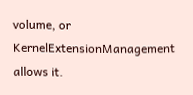volume, or KernelExtensionManagement allows it.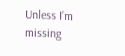Unless I’m missing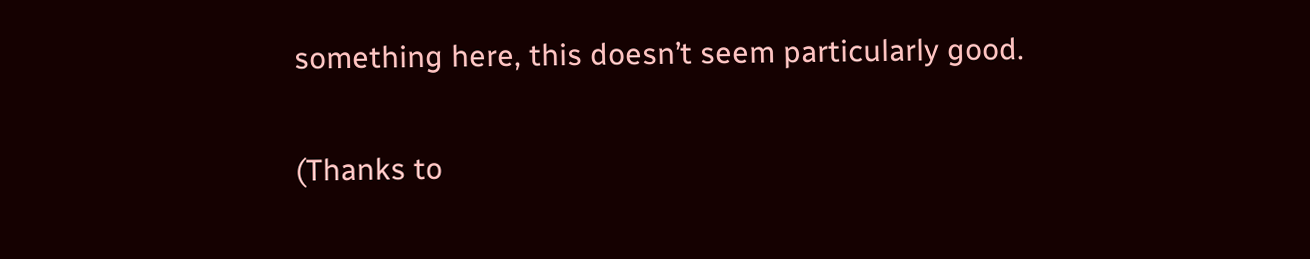something here, this doesn’t seem particularly good.

(Thanks to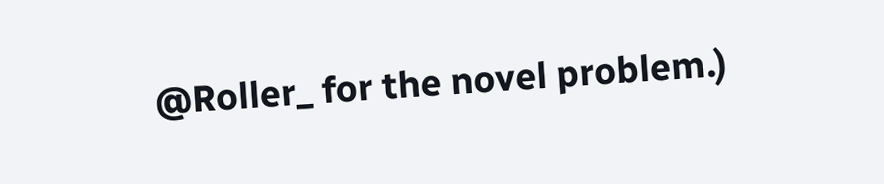@Roller_ for the novel problem.)